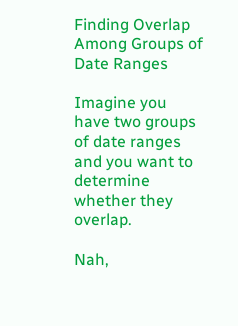Finding Overlap Among Groups of Date Ranges

Imagine you have two groups of date ranges and you want to determine whether they overlap.

Nah,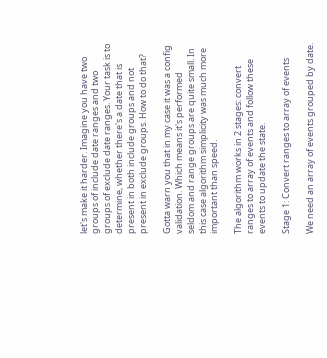let's make it harder. Imagine you have two groups of include date ranges and two groups of exclude date ranges. Your task is to determine, whether there's a date that is present in both include groups and not present in exclude groups. How to do that?

Gotta warn you that in my case it was a config validation. Which means it's performed seldom and range groups are quite small. In this case algorithm simplicity was much more important than speed.

The algorithm works in 2 stages: convert ranges to array of events and follow these events to update the state.

Stage 1: Convert ranges to array of events

We need an array of events grouped by date.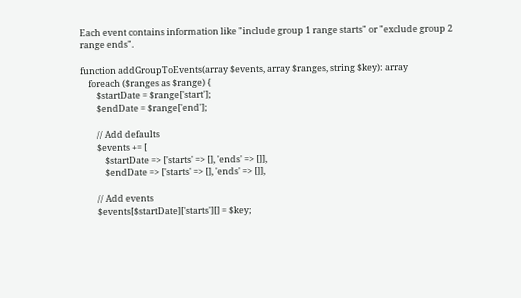Each event contains information like "include group 1 range starts" or "exclude group 2 range ends".

function addGroupToEvents(array $events, array $ranges, string $key): array
    foreach ($ranges as $range) {
        $startDate = $range['start'];
        $endDate = $range['end'];

        // Add defaults
        $events += [
            $startDate => ['starts' => [], 'ends' => []],
            $endDate => ['starts' => [], 'ends' => []],

        // Add events
        $events[$startDate]['starts'][] = $key;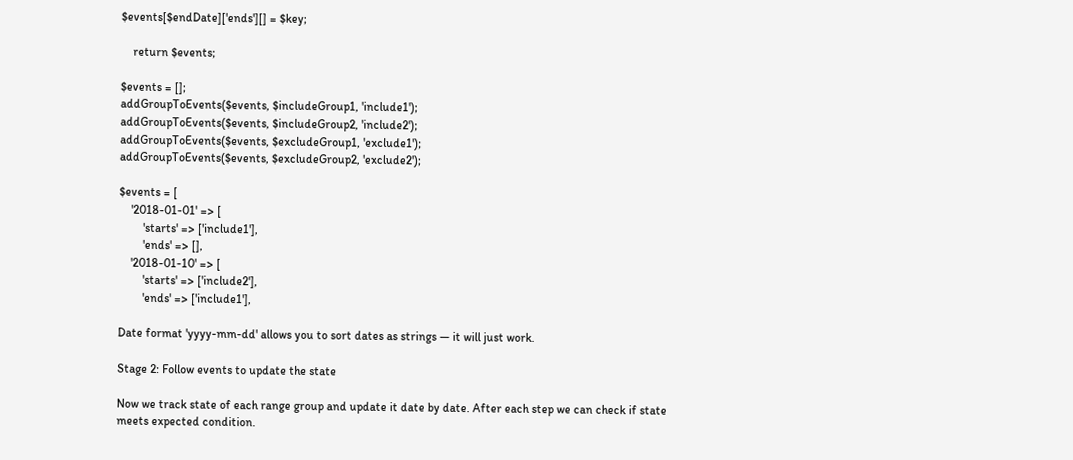$events[$endDate]['ends'][] = $key;

    return $events;

$events = [];
addGroupToEvents($events, $includeGroup1, 'include1');
addGroupToEvents($events, $includeGroup2, 'include2');
addGroupToEvents($events, $excludeGroup1, 'exclude1');
addGroupToEvents($events, $excludeGroup2, 'exclude2');

$events = [
    '2018-01-01' => [
        'starts' => ['include1'],
        'ends' => [],
    '2018-01-10' => [
        'starts' => ['include2'],
        'ends' => ['include1'],

Date format 'yyyy-mm-dd' allows you to sort dates as strings — it will just work.

Stage 2: Follow events to update the state

Now we track state of each range group and update it date by date. After each step we can check if state meets expected condition.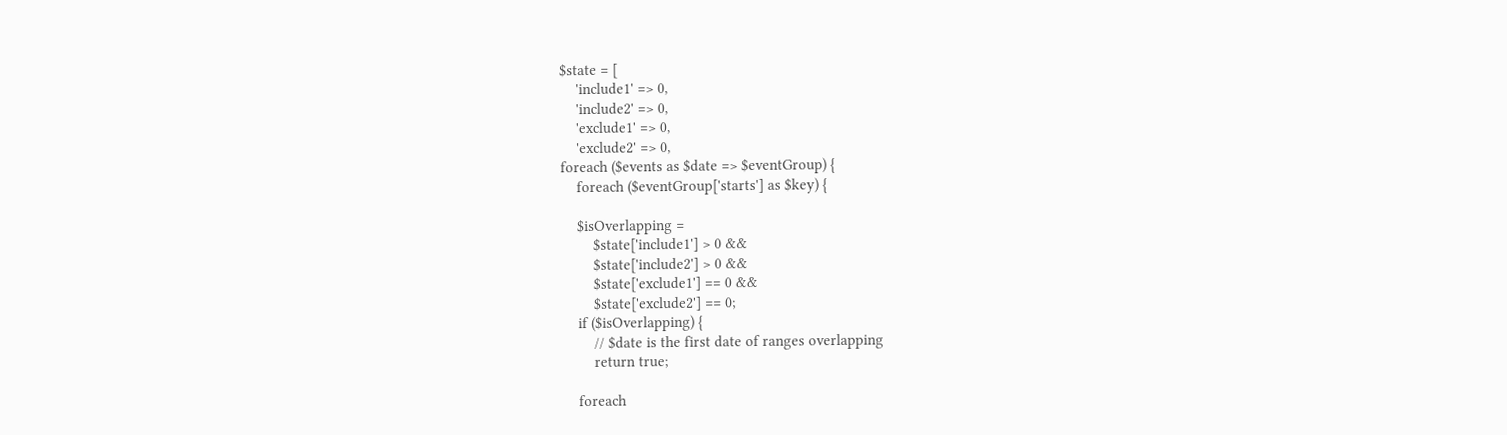$state = [
    'include1' => 0,
    'include2' => 0,
    'exclude1' => 0,
    'exclude2' => 0,
foreach ($events as $date => $eventGroup) {
    foreach ($eventGroup['starts'] as $key) {

    $isOverlapping =
        $state['include1'] > 0 &&
        $state['include2'] > 0 &&
        $state['exclude1'] == 0 &&
        $state['exclude2'] == 0;
    if ($isOverlapping) {
        // $date is the first date of ranges overlapping
        return true;

    foreach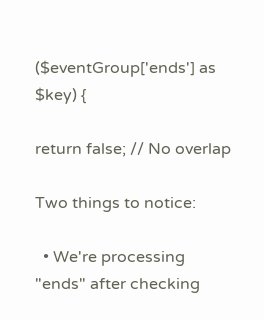($eventGroup['ends'] as $key) {

return false; // No overlap

Two things to notice:

  • We're processing "ends" after checking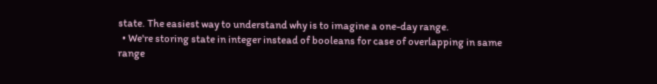state. The easiest way to understand why is to imagine a one-day range.
  • We're storing state in integer instead of booleans for case of overlapping in same range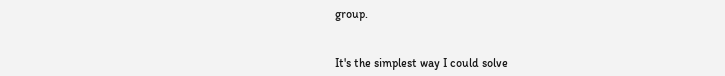group.


It's the simplest way I could solve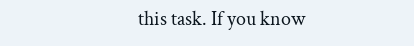this task. If you know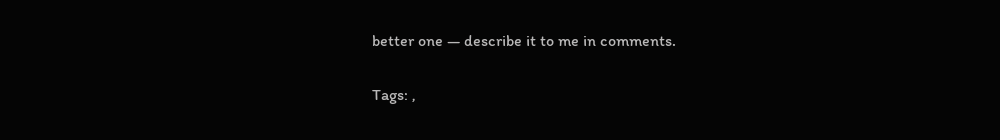better one — describe it to me in comments.

Tags: ,